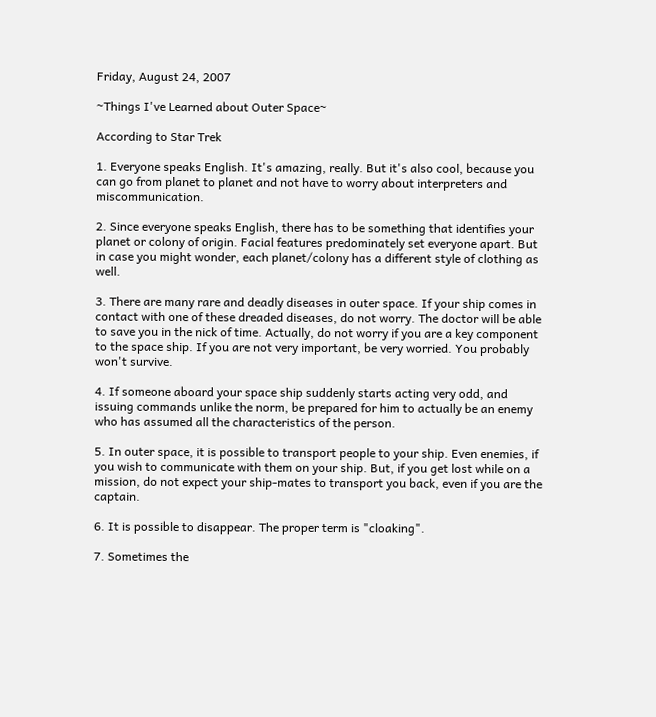Friday, August 24, 2007

~Things I've Learned about Outer Space~

According to Star Trek

1. Everyone speaks English. It's amazing, really. But it's also cool, because you can go from planet to planet and not have to worry about interpreters and miscommunication.

2. Since everyone speaks English, there has to be something that identifies your planet or colony of origin. Facial features predominately set everyone apart. But in case you might wonder, each planet/colony has a different style of clothing as well.

3. There are many rare and deadly diseases in outer space. If your ship comes in contact with one of these dreaded diseases, do not worry. The doctor will be able to save you in the nick of time. Actually, do not worry if you are a key component to the space ship. If you are not very important, be very worried. You probably won't survive.

4. If someone aboard your space ship suddenly starts acting very odd, and issuing commands unlike the norm, be prepared for him to actually be an enemy who has assumed all the characteristics of the person.

5. In outer space, it is possible to transport people to your ship. Even enemies, if you wish to communicate with them on your ship. But, if you get lost while on a mission, do not expect your ship-mates to transport you back, even if you are the captain.

6. It is possible to disappear. The proper term is "cloaking".

7. Sometimes the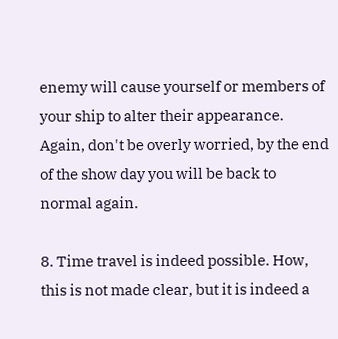enemy will cause yourself or members of your ship to alter their appearance. Again, don't be overly worried, by the end of the show day you will be back to normal again.

8. Time travel is indeed possible. How, this is not made clear, but it is indeed a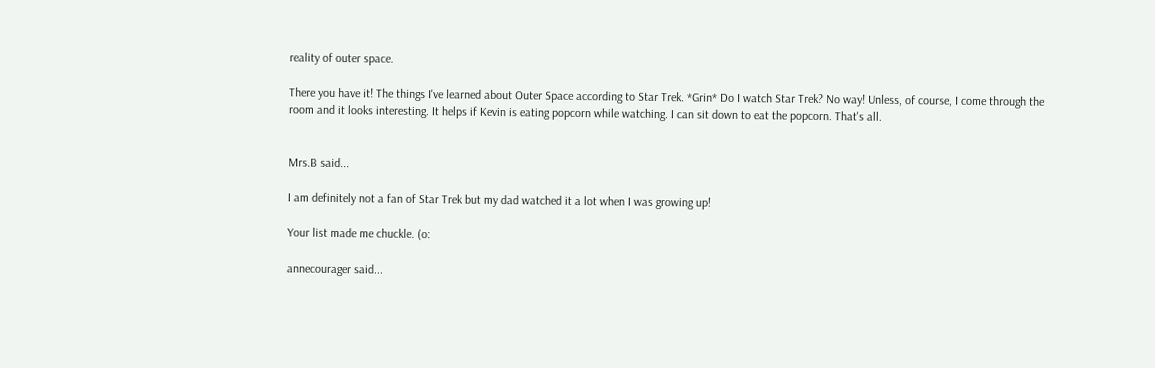reality of outer space.

There you have it! The things I've learned about Outer Space according to Star Trek. *Grin* Do I watch Star Trek? No way! Unless, of course, I come through the room and it looks interesting. It helps if Kevin is eating popcorn while watching. I can sit down to eat the popcorn. That's all.


Mrs.B said...

I am definitely not a fan of Star Trek but my dad watched it a lot when I was growing up!

Your list made me chuckle. (o:

annecourager said...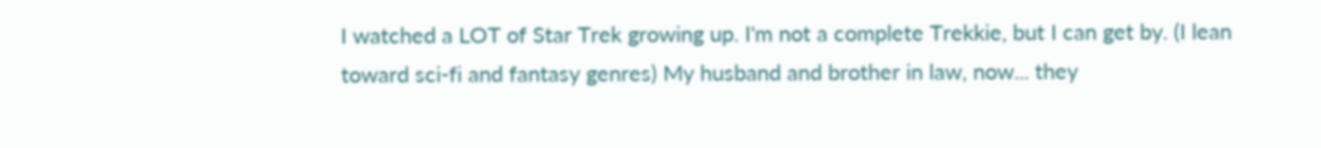I watched a LOT of Star Trek growing up. I'm not a complete Trekkie, but I can get by. (I lean toward sci-fi and fantasy genres) My husband and brother in law, now... they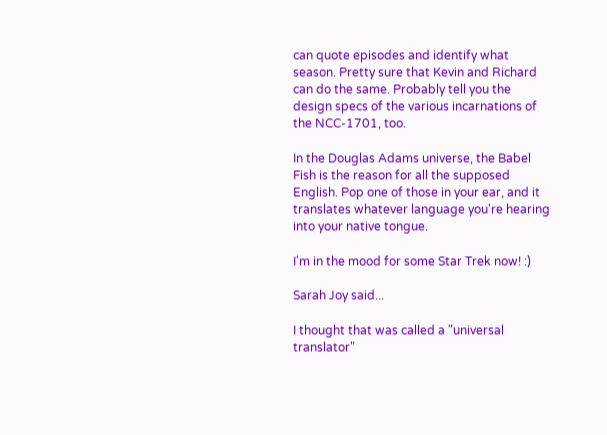can quote episodes and identify what season. Pretty sure that Kevin and Richard can do the same. Probably tell you the design specs of the various incarnations of the NCC-1701, too.

In the Douglas Adams universe, the Babel Fish is the reason for all the supposed English. Pop one of those in your ear, and it translates whatever language you're hearing into your native tongue.

I'm in the mood for some Star Trek now! :)

Sarah Joy said...

I thought that was called a "universal translator"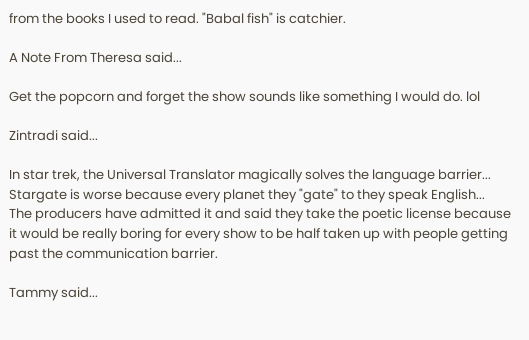from the books I used to read. "Babal fish" is catchier.

A Note From Theresa said...

Get the popcorn and forget the show sounds like something I would do. lol

Zintradi said...

In star trek, the Universal Translator magically solves the language barrier...
Stargate is worse because every planet they "gate" to they speak English...
The producers have admitted it and said they take the poetic license because it would be really boring for every show to be half taken up with people getting past the communication barrier.

Tammy said...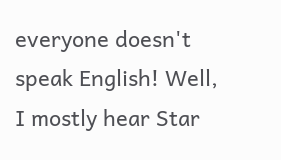everyone doesn't speak English! Well, I mostly hear Star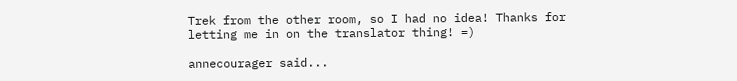Trek from the other room, so I had no idea! Thanks for letting me in on the translator thing! =)

annecourager said...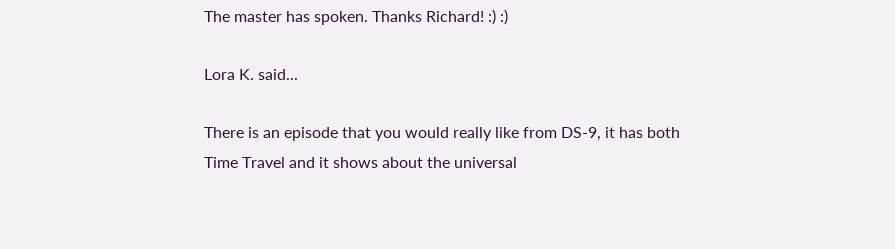The master has spoken. Thanks Richard! :) :)

Lora K. said...

There is an episode that you would really like from DS-9, it has both Time Travel and it shows about the universal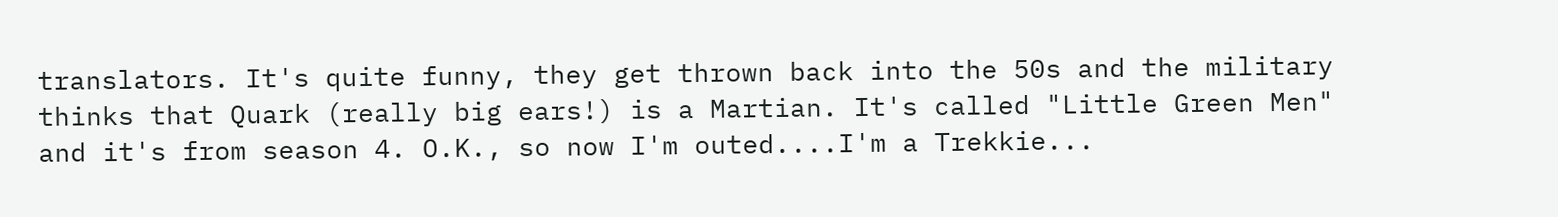translators. It's quite funny, they get thrown back into the 50s and the military thinks that Quark (really big ears!) is a Martian. It's called "Little Green Men" and it's from season 4. O.K., so now I'm outed....I'm a Trekkie...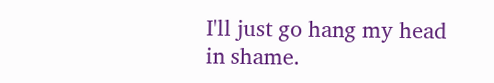I'll just go hang my head in shame.